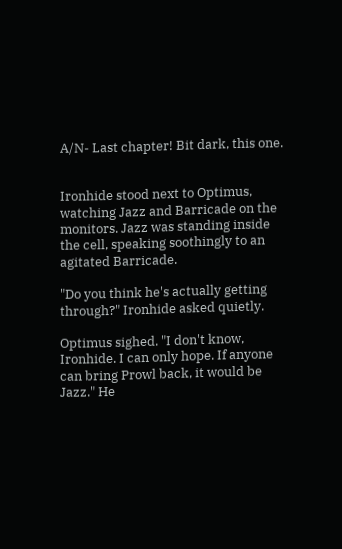A/N- Last chapter! Bit dark, this one.


Ironhide stood next to Optimus, watching Jazz and Barricade on the monitors. Jazz was standing inside the cell, speaking soothingly to an agitated Barricade.

"Do you think he's actually getting through?" Ironhide asked quietly.

Optimus sighed. "I don't know, Ironhide. I can only hope. If anyone can bring Prowl back, it would be Jazz." He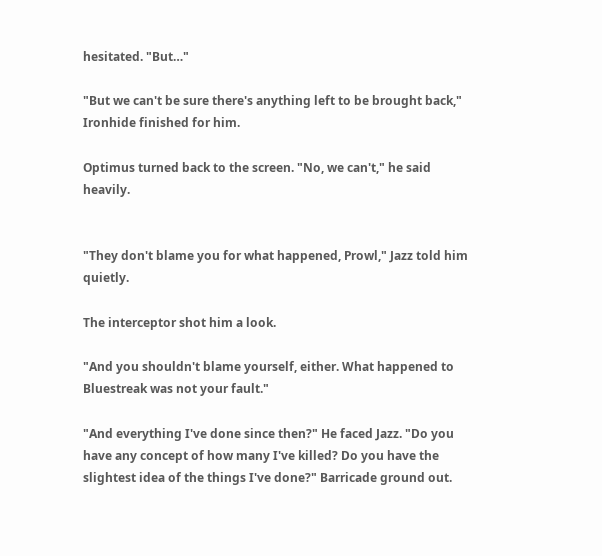hesitated. "But…"

"But we can't be sure there's anything left to be brought back," Ironhide finished for him.

Optimus turned back to the screen. "No, we can't," he said heavily.


"They don't blame you for what happened, Prowl," Jazz told him quietly.

The interceptor shot him a look.

"And you shouldn't blame yourself, either. What happened to Bluestreak was not your fault."

"And everything I've done since then?" He faced Jazz. "Do you have any concept of how many I've killed? Do you have the slightest idea of the things I've done?" Barricade ground out.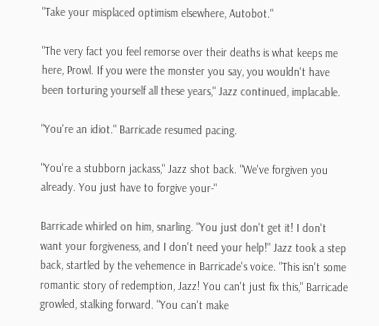"Take your misplaced optimism elsewhere, Autobot."

"The very fact you feel remorse over their deaths is what keeps me here, Prowl. If you were the monster you say, you wouldn't have been torturing yourself all these years," Jazz continued, implacable.

"You're an idiot." Barricade resumed pacing.

"You're a stubborn jackass," Jazz shot back. "We've forgiven you already. You just have to forgive your-"

Barricade whirled on him, snarling. "You just don't get it! I don't want your forgiveness, and I don't need your help!" Jazz took a step back, startled by the vehemence in Barricade's voice. "This isn't some romantic story of redemption, Jazz! You can't just fix this," Barricade growled, stalking forward. "You can't make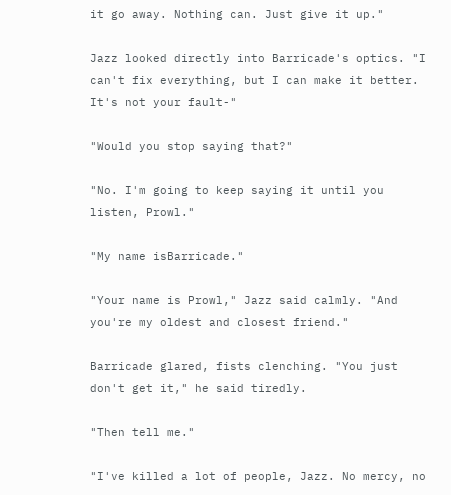it go away. Nothing can. Just give it up."

Jazz looked directly into Barricade's optics. "I can't fix everything, but I can make it better. It's not your fault-"

"Would you stop saying that?"

"No. I'm going to keep saying it until you listen, Prowl."

"My name isBarricade."

"Your name is Prowl," Jazz said calmly. "And you're my oldest and closest friend."

Barricade glared, fists clenching. "You just don't get it," he said tiredly.

"Then tell me."

"I've killed a lot of people, Jazz. No mercy, no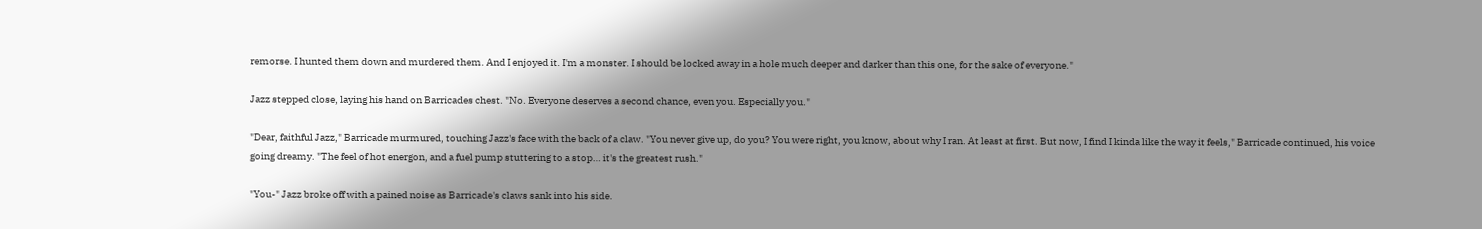remorse. I hunted them down and murdered them. And I enjoyed it. I'm a monster. I should be locked away in a hole much deeper and darker than this one, for the sake of everyone."

Jazz stepped close, laying his hand on Barricades chest. "No. Everyone deserves a second chance, even you. Especially you."

"Dear, faithful Jazz," Barricade murmured, touching Jazz's face with the back of a claw. "You never give up, do you? You were right, you know, about why I ran. At least at first. But now, I find I kinda like the way it feels," Barricade continued, his voice going dreamy. "The feel of hot energon, and a fuel pump stuttering to a stop… it's the greatest rush."

"You-" Jazz broke off with a pained noise as Barricade's claws sank into his side.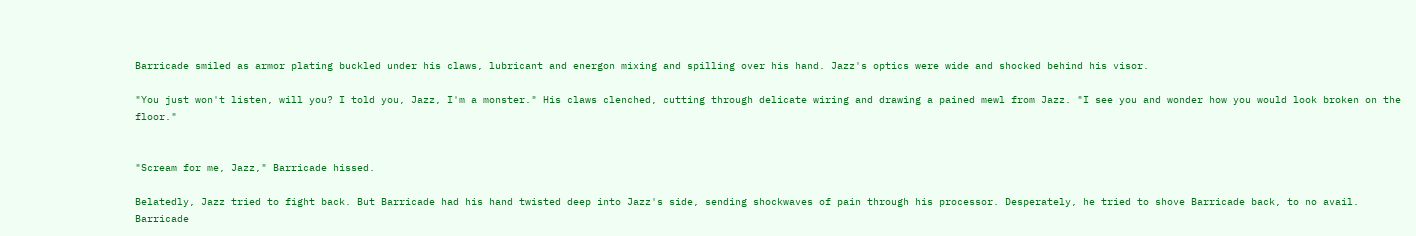Barricade smiled as armor plating buckled under his claws, lubricant and energon mixing and spilling over his hand. Jazz's optics were wide and shocked behind his visor.

"You just won't listen, will you? I told you, Jazz, I'm a monster." His claws clenched, cutting through delicate wiring and drawing a pained mewl from Jazz. "I see you and wonder how you would look broken on the floor."


"Scream for me, Jazz," Barricade hissed.

Belatedly, Jazz tried to fight back. But Barricade had his hand twisted deep into Jazz's side, sending shockwaves of pain through his processor. Desperately, he tried to shove Barricade back, to no avail. Barricade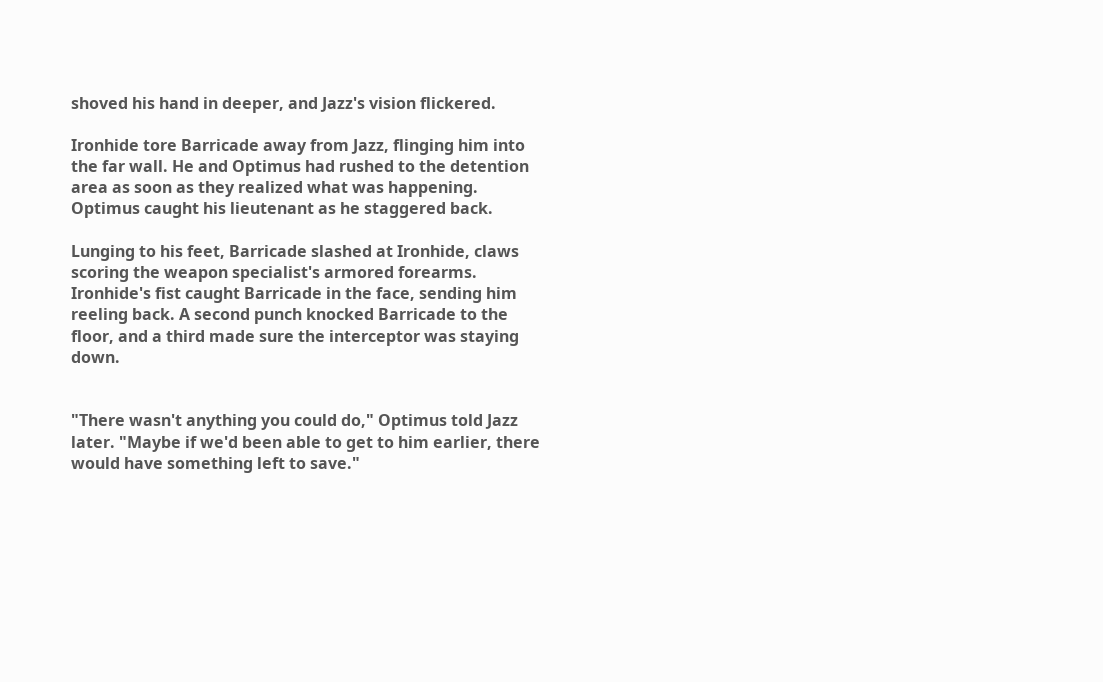shoved his hand in deeper, and Jazz's vision flickered.

Ironhide tore Barricade away from Jazz, flinging him into the far wall. He and Optimus had rushed to the detention area as soon as they realized what was happening. Optimus caught his lieutenant as he staggered back.

Lunging to his feet, Barricade slashed at Ironhide, claws scoring the weapon specialist's armored forearms. Ironhide's fist caught Barricade in the face, sending him reeling back. A second punch knocked Barricade to the floor, and a third made sure the interceptor was staying down.


"There wasn't anything you could do," Optimus told Jazz later. "Maybe if we'd been able to get to him earlier, there would have something left to save."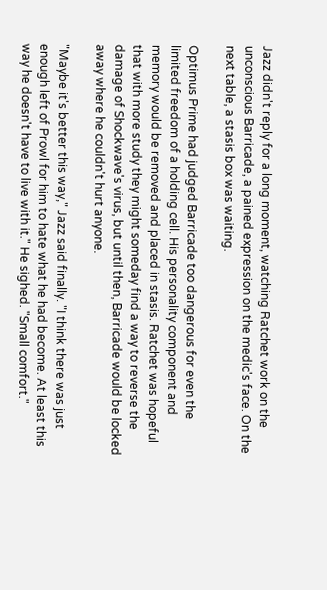Jazz didn't reply for a long moment, watching Ratchet work on the unconscious Barricade, a pained expression on the medic's face. On the next table, a stasis box was waiting.

Optimus Prime had judged Barricade too dangerous for even the limited freedom of a holding cell. His personality component and memory would be removed and placed in stasis. Ratchet was hopeful that with more study they might someday find a way to reverse the damage of Shockwave's virus, but until then, Barricade would be locked away where he couldn't hurt anyone.

"Maybe it's better this way," Jazz said finally. "I think there was just enough left of Prowl for him to hate what he had become. At least this way he doesn't have to live with it." He sighed. "Small comfort."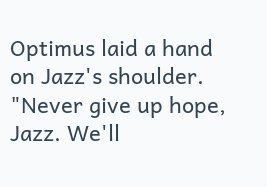Optimus laid a hand on Jazz's shoulder. "Never give up hope, Jazz. We'll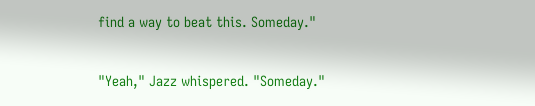find a way to beat this. Someday."

"Yeah," Jazz whispered. "Someday."